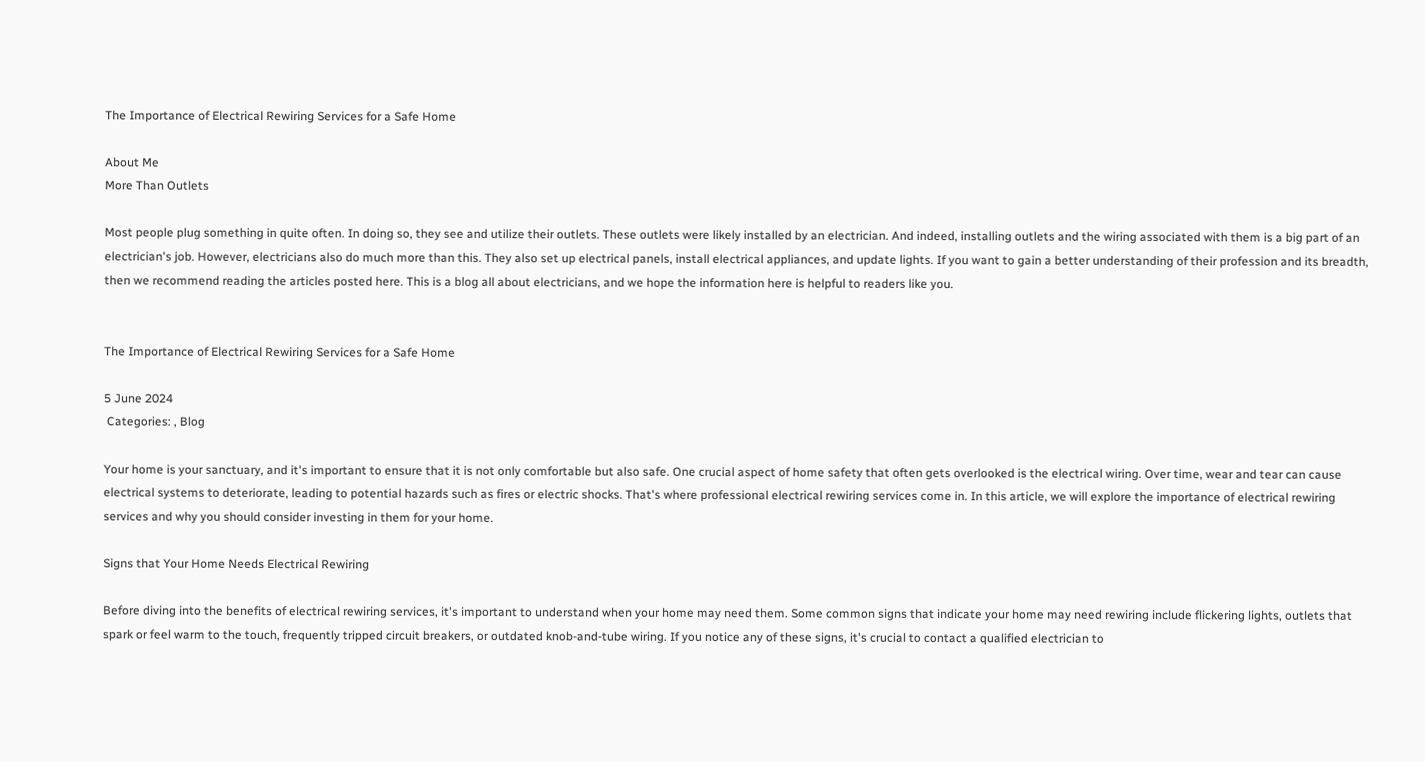The Importance of Electrical Rewiring Services for a Safe Home

About Me
More Than Outlets

Most people plug something in quite often. In doing so, they see and utilize their outlets. These outlets were likely installed by an electrician. And indeed, installing outlets and the wiring associated with them is a big part of an electrician's job. However, electricians also do much more than this. They also set up electrical panels, install electrical appliances, and update lights. If you want to gain a better understanding of their profession and its breadth, then we recommend reading the articles posted here. This is a blog all about electricians, and we hope the information here is helpful to readers like you.


The Importance of Electrical Rewiring Services for a Safe Home

5 June 2024
 Categories: , Blog

Your home is your sanctuary, and it's important to ensure that it is not only comfortable but also safe. One crucial aspect of home safety that often gets overlooked is the electrical wiring. Over time, wear and tear can cause electrical systems to deteriorate, leading to potential hazards such as fires or electric shocks. That's where professional electrical rewiring services come in. In this article, we will explore the importance of electrical rewiring services and why you should consider investing in them for your home.

Signs that Your Home Needs Electrical Rewiring

Before diving into the benefits of electrical rewiring services, it's important to understand when your home may need them. Some common signs that indicate your home may need rewiring include flickering lights, outlets that spark or feel warm to the touch, frequently tripped circuit breakers, or outdated knob-and-tube wiring. If you notice any of these signs, it's crucial to contact a qualified electrician to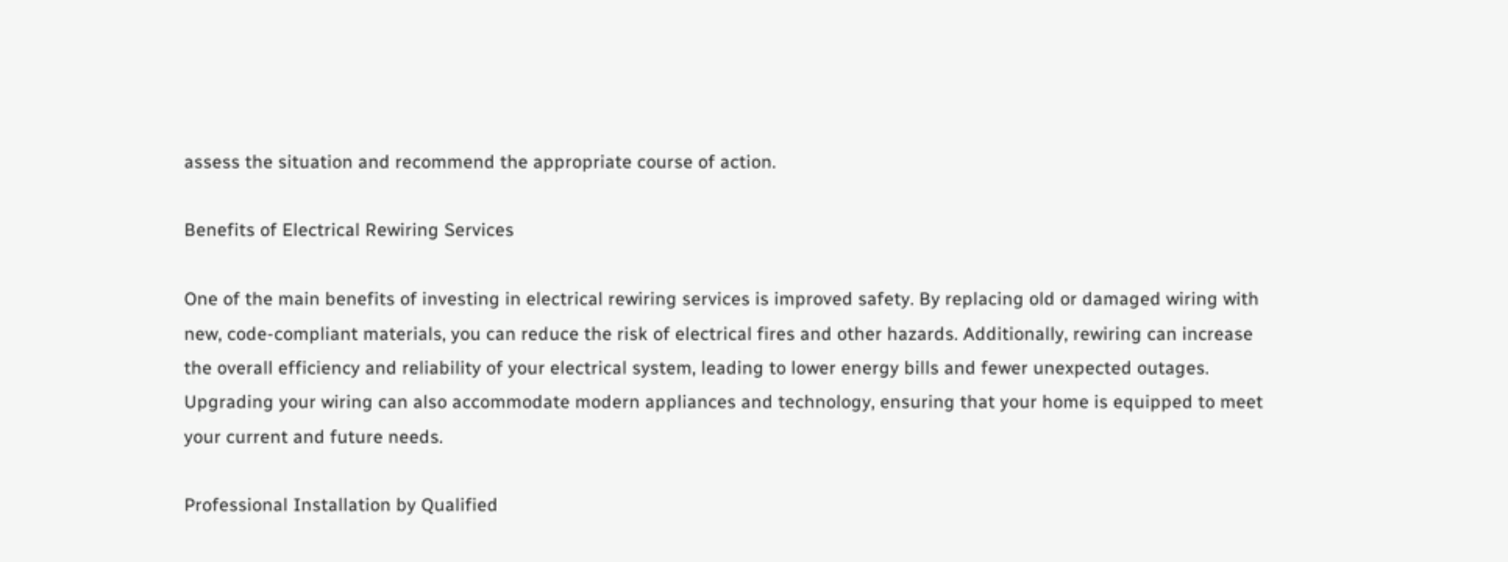assess the situation and recommend the appropriate course of action.

Benefits of Electrical Rewiring Services

One of the main benefits of investing in electrical rewiring services is improved safety. By replacing old or damaged wiring with new, code-compliant materials, you can reduce the risk of electrical fires and other hazards. Additionally, rewiring can increase the overall efficiency and reliability of your electrical system, leading to lower energy bills and fewer unexpected outages. Upgrading your wiring can also accommodate modern appliances and technology, ensuring that your home is equipped to meet your current and future needs.

Professional Installation by Qualified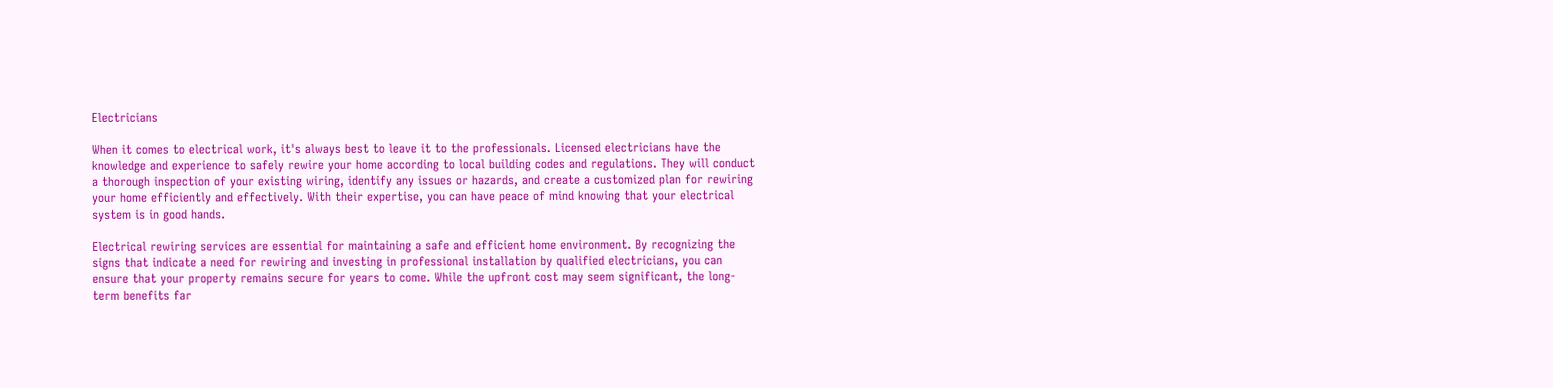Electricians

When it comes to electrical work, it's always best to leave it to the professionals. Licensed electricians have the knowledge and experience to safely rewire your home according to local building codes and regulations. They will conduct a thorough inspection of your existing wiring, identify any issues or hazards, and create a customized plan for rewiring your home efficiently and effectively. With their expertise, you can have peace of mind knowing that your electrical system is in good hands.

Electrical rewiring services are essential for maintaining a safe and efficient home environment. By recognizing the signs that indicate a need for rewiring and investing in professional installation by qualified electricians, you can ensure that your property remains secure for years to come. While the upfront cost may seem significant, the long-term benefits far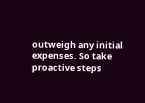outweigh any initial expenses. So take proactive steps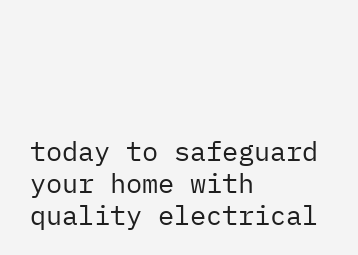today to safeguard your home with quality electrical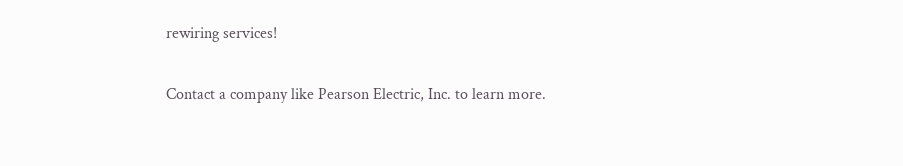rewiring services!

Contact a company like Pearson Electric, Inc. to learn more.